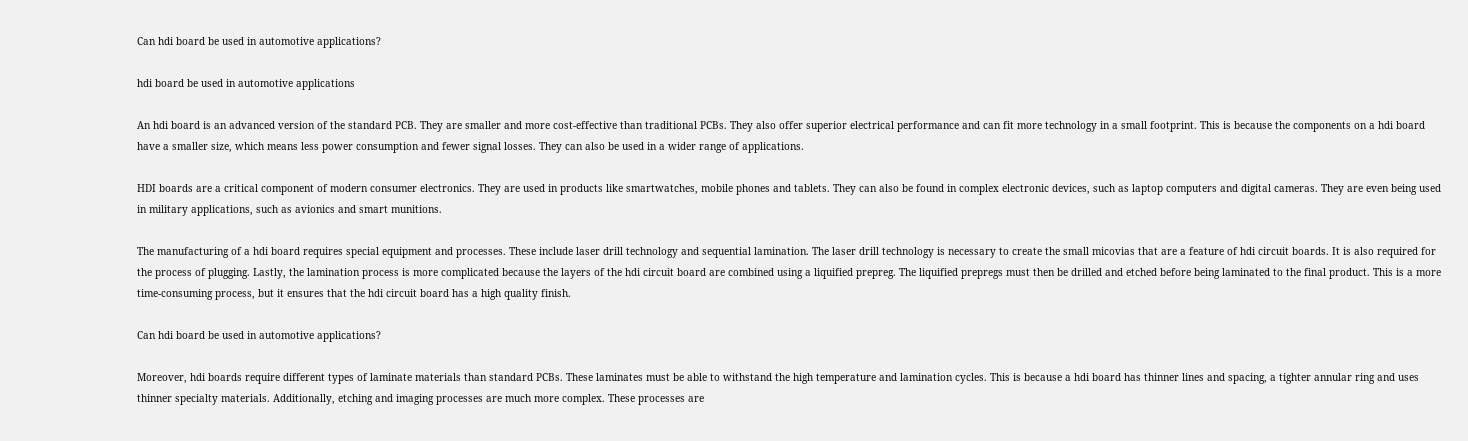Can hdi board be used in automotive applications?

hdi board be used in automotive applications

An hdi board is an advanced version of the standard PCB. They are smaller and more cost-effective than traditional PCBs. They also offer superior electrical performance and can fit more technology in a small footprint. This is because the components on a hdi board have a smaller size, which means less power consumption and fewer signal losses. They can also be used in a wider range of applications.

HDI boards are a critical component of modern consumer electronics. They are used in products like smartwatches, mobile phones and tablets. They can also be found in complex electronic devices, such as laptop computers and digital cameras. They are even being used in military applications, such as avionics and smart munitions.

The manufacturing of a hdi board requires special equipment and processes. These include laser drill technology and sequential lamination. The laser drill technology is necessary to create the small micovias that are a feature of hdi circuit boards. It is also required for the process of plugging. Lastly, the lamination process is more complicated because the layers of the hdi circuit board are combined using a liquified prepreg. The liquified prepregs must then be drilled and etched before being laminated to the final product. This is a more time-consuming process, but it ensures that the hdi circuit board has a high quality finish.

Can hdi board be used in automotive applications?

Moreover, hdi boards require different types of laminate materials than standard PCBs. These laminates must be able to withstand the high temperature and lamination cycles. This is because a hdi board has thinner lines and spacing, a tighter annular ring and uses thinner specialty materials. Additionally, etching and imaging processes are much more complex. These processes are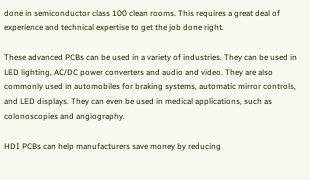done in semiconductor class 100 clean rooms. This requires a great deal of experience and technical expertise to get the job done right.

These advanced PCBs can be used in a variety of industries. They can be used in LED lighting, AC/DC power converters and audio and video. They are also commonly used in automobiles for braking systems, automatic mirror controls, and LED displays. They can even be used in medical applications, such as colonoscopies and angiography.

HDI PCBs can help manufacturers save money by reducing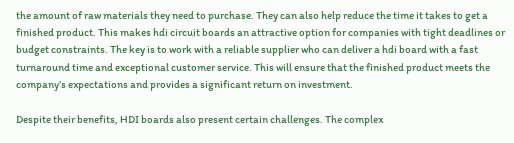the amount of raw materials they need to purchase. They can also help reduce the time it takes to get a finished product. This makes hdi circuit boards an attractive option for companies with tight deadlines or budget constraints. The key is to work with a reliable supplier who can deliver a hdi board with a fast turnaround time and exceptional customer service. This will ensure that the finished product meets the company’s expectations and provides a significant return on investment.

Despite their benefits, HDI boards also present certain challenges. The complex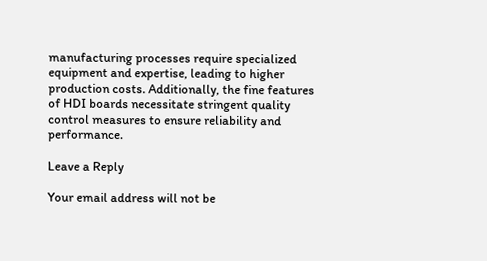manufacturing processes require specialized equipment and expertise, leading to higher production costs. Additionally, the fine features of HDI boards necessitate stringent quality control measures to ensure reliability and performance.

Leave a Reply

Your email address will not be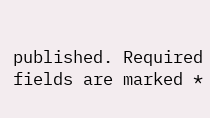published. Required fields are marked *